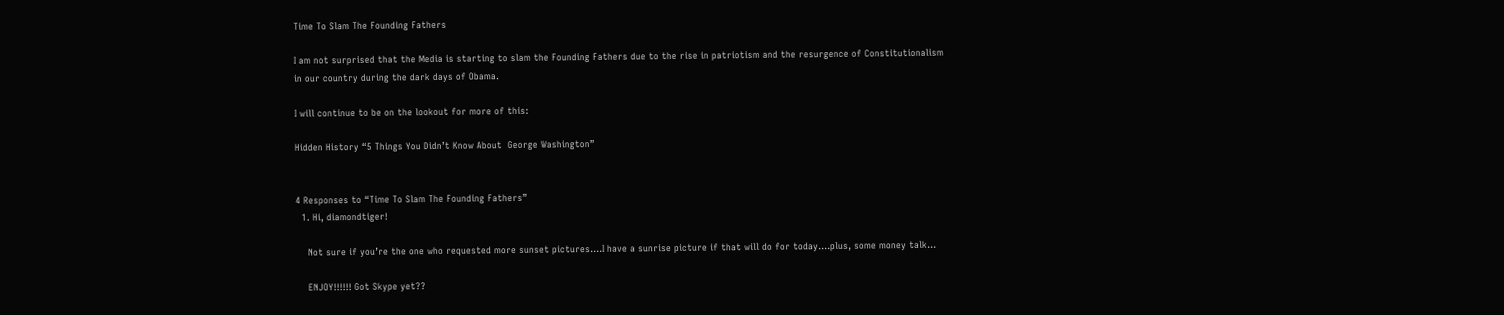Time To Slam The Founding Fathers

I am not surprised that the Media is starting to slam the Founding Fathers due to the rise in patriotism and the resurgence of Constitutionalism in our country during the dark days of Obama.

I will continue to be on the lookout for more of this:

Hidden History “5 Things You Didn’t Know About  George Washington”


4 Responses to “Time To Slam The Founding Fathers”
  1. Hi, diamondtiger!

    Not sure if you’re the one who requested more sunset pictures….I have a sunrise picture if that will do for today….plus, some money talk…

    ENJOY!!!!!! Got Skype yet??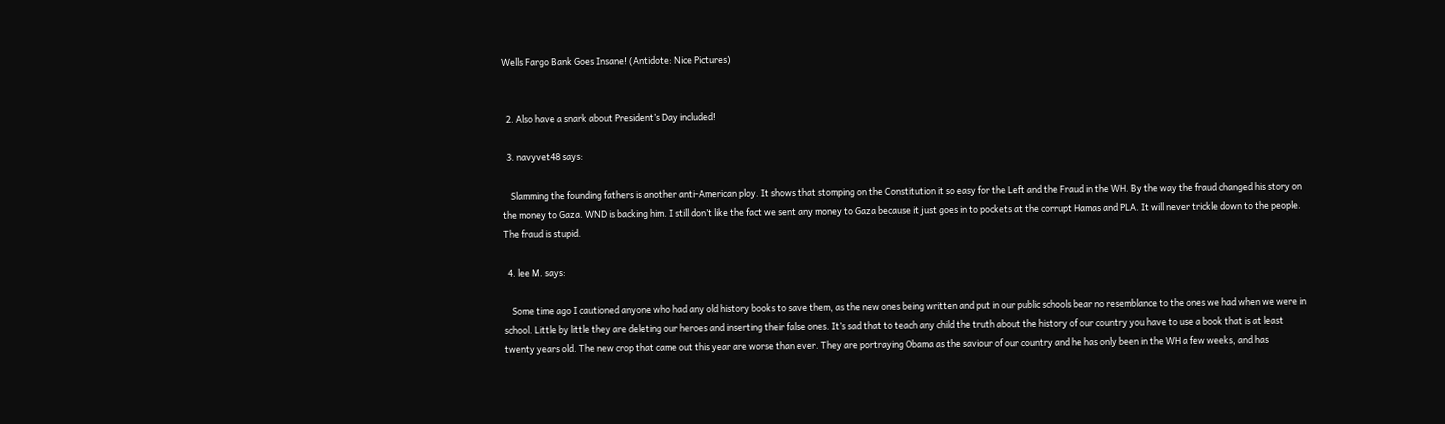Wells Fargo Bank Goes Insane! (Antidote: Nice Pictures)


  2. Also have a snark about President’s Day included!

  3. navyvet48 says:

    Slamming the founding fathers is another anti-American ploy. It shows that stomping on the Constitution it so easy for the Left and the Fraud in the WH. By the way the fraud changed his story on the money to Gaza. WND is backing him. I still don’t like the fact we sent any money to Gaza because it just goes in to pockets at the corrupt Hamas and PLA. It will never trickle down to the people. The fraud is stupid.

  4. lee M. says:

    Some time ago I cautioned anyone who had any old history books to save them, as the new ones being written and put in our public schools bear no resemblance to the ones we had when we were in school. Little by little they are deleting our heroes and inserting their false ones. It’s sad that to teach any child the truth about the history of our country you have to use a book that is at least twenty years old. The new crop that came out this year are worse than ever. They are portraying Obama as the saviour of our country and he has only been in the WH a few weeks, and has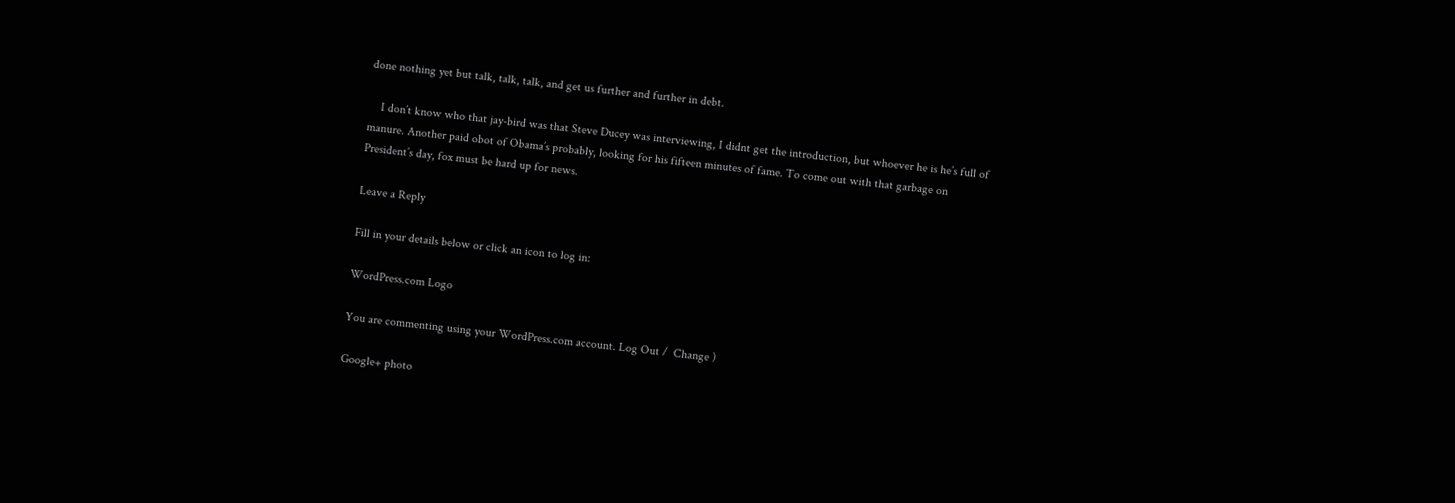done nothing yet but talk, talk, talk, and get us further and further in debt.

    I don’t know who that jay-bird was that Steve Ducey was interviewing, I didnt get the introduction, but whoever he is he’s full of manure. Another paid obot of Obama’s probably, looking for his fifteen minutes of fame. To come out with that garbage on President’s day, fox must be hard up for news.

Leave a Reply

Fill in your details below or click an icon to log in:

WordPress.com Logo

You are commenting using your WordPress.com account. Log Out /  Change )

Google+ photo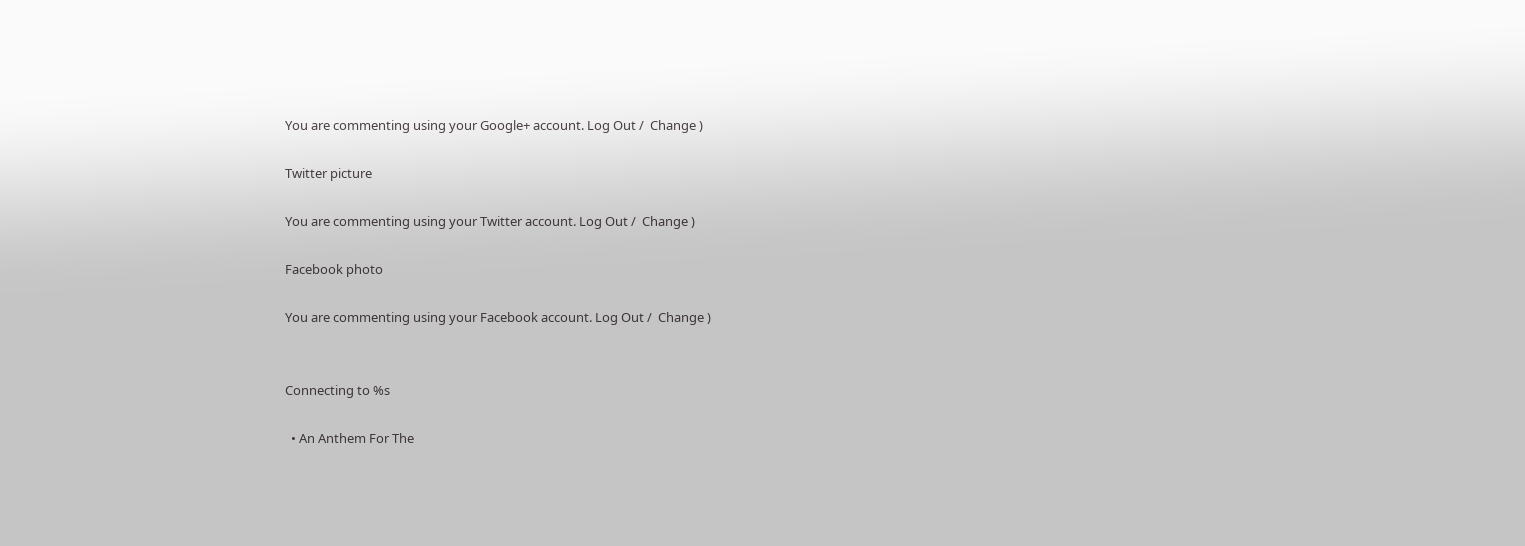You are commenting using your Google+ account. Log Out /  Change )

Twitter picture

You are commenting using your Twitter account. Log Out /  Change )

Facebook photo

You are commenting using your Facebook account. Log Out /  Change )


Connecting to %s

  • An Anthem For The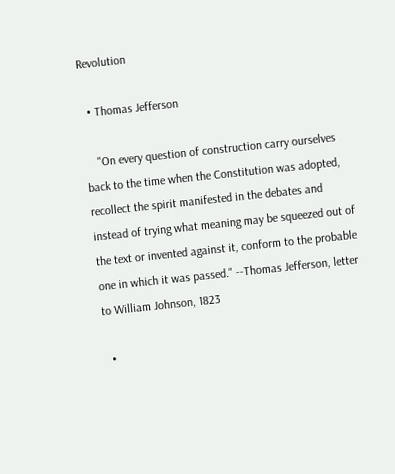Revolution

  • Thomas Jefferson

    "On every question of construction carry ourselves back to the time when the Constitution was adopted, recollect the spirit manifested in the debates and instead of trying what meaning may be squeezed out of the text or invented against it, conform to the probable one in which it was passed." --Thomas Jefferson, letter to William Johnson, 1823

  •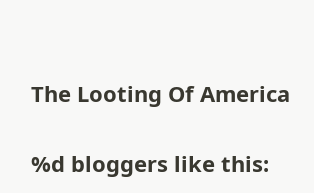The Looting Of America

%d bloggers like this: